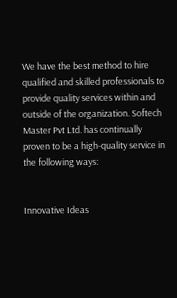We have the best method to hire qualified and skilled professionals to provide quality services within and outside of the organization. Softech Master Pvt Ltd. has continually proven to be a high-quality service in the following ways:


Innovative Ideas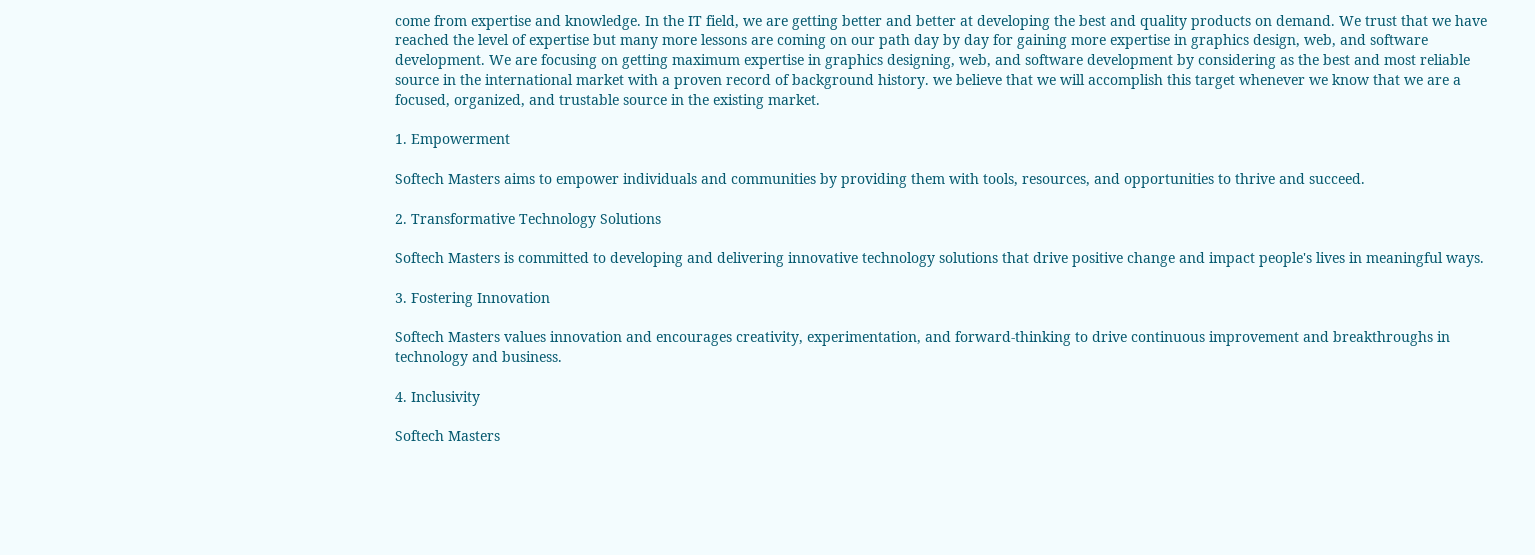come from expertise and knowledge. In the IT field, we are getting better and better at developing the best and quality products on demand. We trust that we have reached the level of expertise but many more lessons are coming on our path day by day for gaining more expertise in graphics design, web, and software development. We are focusing on getting maximum expertise in graphics designing, web, and software development by considering as the best and most reliable source in the international market with a proven record of background history. we believe that we will accomplish this target whenever we know that we are a focused, organized, and trustable source in the existing market.

1. Empowerment

Softech Masters aims to empower individuals and communities by providing them with tools, resources, and opportunities to thrive and succeed.

2. Transformative Technology Solutions

Softech Masters is committed to developing and delivering innovative technology solutions that drive positive change and impact people's lives in meaningful ways.

3. Fostering Innovation

Softech Masters values innovation and encourages creativity, experimentation, and forward-thinking to drive continuous improvement and breakthroughs in technology and business.

4. Inclusivity

Softech Masters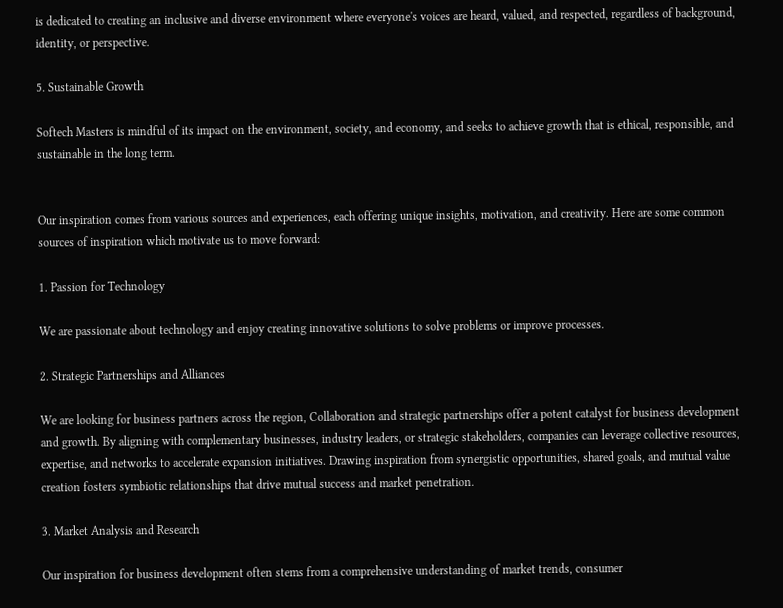is dedicated to creating an inclusive and diverse environment where everyone's voices are heard, valued, and respected, regardless of background, identity, or perspective.

5. Sustainable Growth

Softech Masters is mindful of its impact on the environment, society, and economy, and seeks to achieve growth that is ethical, responsible, and sustainable in the long term.


Our inspiration comes from various sources and experiences, each offering unique insights, motivation, and creativity. Here are some common sources of inspiration which motivate us to move forward:

1. Passion for Technology

We are passionate about technology and enjoy creating innovative solutions to solve problems or improve processes.

2. Strategic Partnerships and Alliances

We are looking for business partners across the region, Collaboration and strategic partnerships offer a potent catalyst for business development and growth. By aligning with complementary businesses, industry leaders, or strategic stakeholders, companies can leverage collective resources, expertise, and networks to accelerate expansion initiatives. Drawing inspiration from synergistic opportunities, shared goals, and mutual value creation fosters symbiotic relationships that drive mutual success and market penetration.

3. Market Analysis and Research

Our inspiration for business development often stems from a comprehensive understanding of market trends, consumer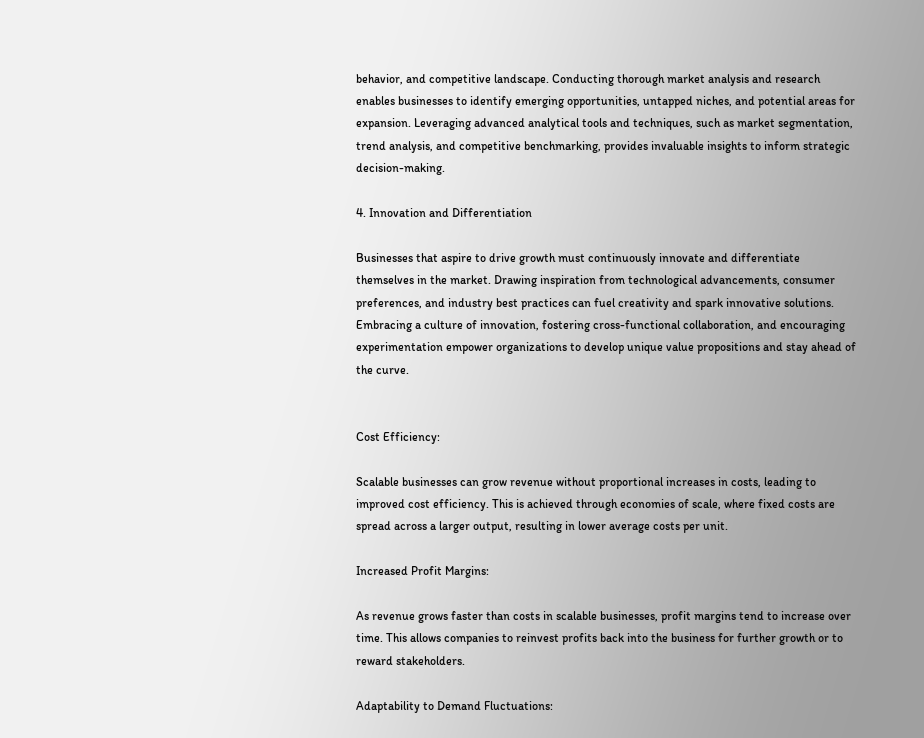behavior, and competitive landscape. Conducting thorough market analysis and research enables businesses to identify emerging opportunities, untapped niches, and potential areas for expansion. Leveraging advanced analytical tools and techniques, such as market segmentation, trend analysis, and competitive benchmarking, provides invaluable insights to inform strategic decision-making.

4. Innovation and Differentiation

Businesses that aspire to drive growth must continuously innovate and differentiate themselves in the market. Drawing inspiration from technological advancements, consumer preferences, and industry best practices can fuel creativity and spark innovative solutions. Embracing a culture of innovation, fostering cross-functional collaboration, and encouraging experimentation empower organizations to develop unique value propositions and stay ahead of the curve.


Cost Efficiency:

Scalable businesses can grow revenue without proportional increases in costs, leading to improved cost efficiency. This is achieved through economies of scale, where fixed costs are spread across a larger output, resulting in lower average costs per unit.

Increased Profit Margins:

As revenue grows faster than costs in scalable businesses, profit margins tend to increase over time. This allows companies to reinvest profits back into the business for further growth or to reward stakeholders.

Adaptability to Demand Fluctuations: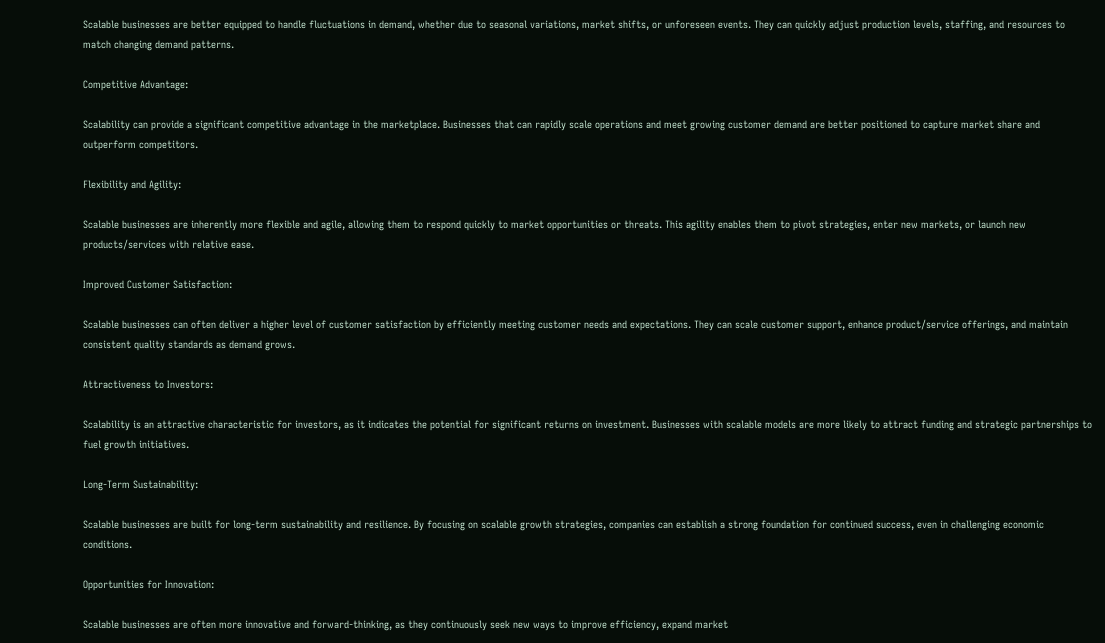Scalable businesses are better equipped to handle fluctuations in demand, whether due to seasonal variations, market shifts, or unforeseen events. They can quickly adjust production levels, staffing, and resources to match changing demand patterns.

Competitive Advantage:

Scalability can provide a significant competitive advantage in the marketplace. Businesses that can rapidly scale operations and meet growing customer demand are better positioned to capture market share and outperform competitors.

Flexibility and Agility:

Scalable businesses are inherently more flexible and agile, allowing them to respond quickly to market opportunities or threats. This agility enables them to pivot strategies, enter new markets, or launch new products/services with relative ease.

Improved Customer Satisfaction:

Scalable businesses can often deliver a higher level of customer satisfaction by efficiently meeting customer needs and expectations. They can scale customer support, enhance product/service offerings, and maintain consistent quality standards as demand grows.

Attractiveness to Investors:

Scalability is an attractive characteristic for investors, as it indicates the potential for significant returns on investment. Businesses with scalable models are more likely to attract funding and strategic partnerships to fuel growth initiatives.

Long-Term Sustainability:

Scalable businesses are built for long-term sustainability and resilience. By focusing on scalable growth strategies, companies can establish a strong foundation for continued success, even in challenging economic conditions.

Opportunities for Innovation:

Scalable businesses are often more innovative and forward-thinking, as they continuously seek new ways to improve efficiency, expand market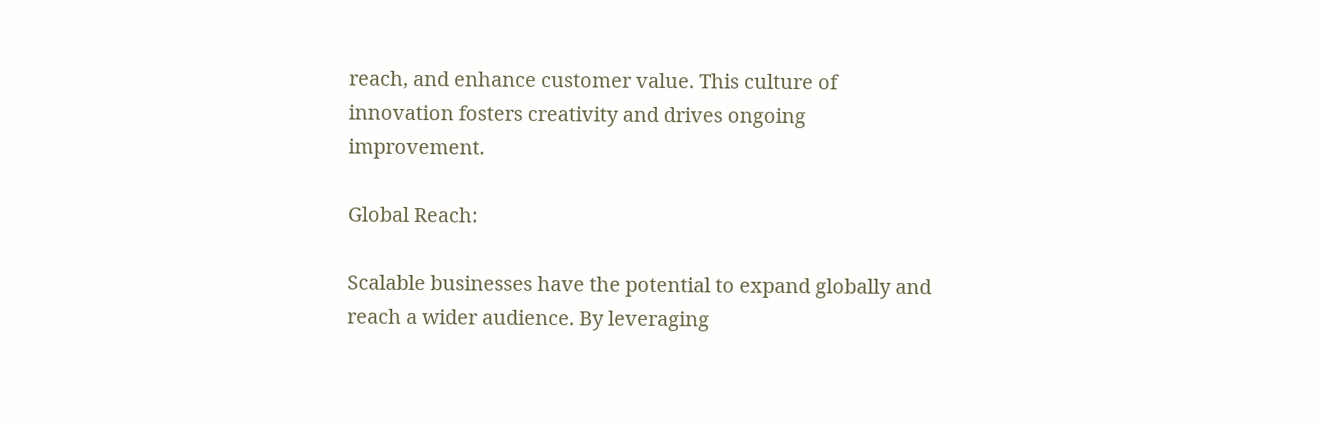reach, and enhance customer value. This culture of innovation fosters creativity and drives ongoing improvement.

Global Reach:

Scalable businesses have the potential to expand globally and reach a wider audience. By leveraging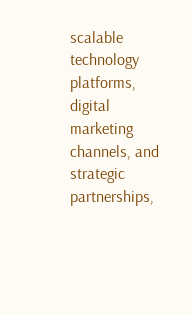scalable technology platforms, digital marketing channels, and strategic partnerships,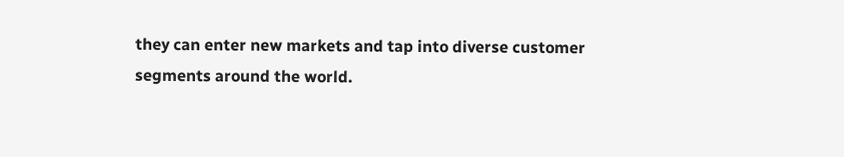they can enter new markets and tap into diverse customer segments around the world.